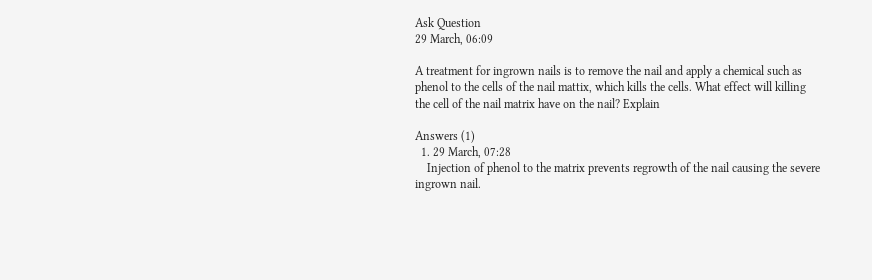Ask Question
29 March, 06:09

A treatment for ingrown nails is to remove the nail and apply a chemical such as phenol to the cells of the nail mattix, which kills the cells. What effect will killing the cell of the nail matrix have on the nail? Explain

Answers (1)
  1. 29 March, 07:28
    Injection of phenol to the matrix prevents regrowth of the nail causing the severe ingrown nail.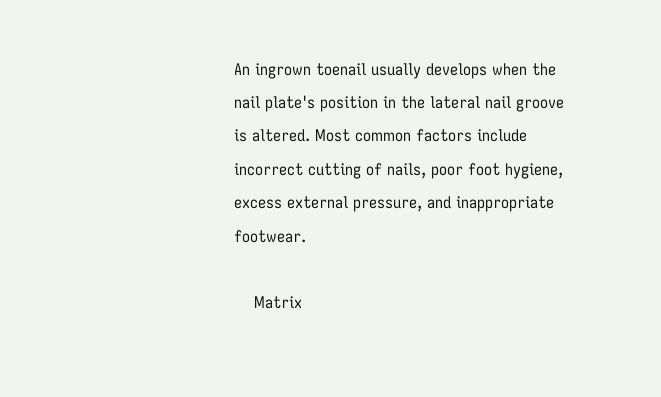An ingrown toenail usually develops when the nail plate's position in the lateral nail groove is altered. Most common factors include incorrect cutting of nails, poor foot hygiene, excess external pressure, and inappropriate footwear.

    Matrix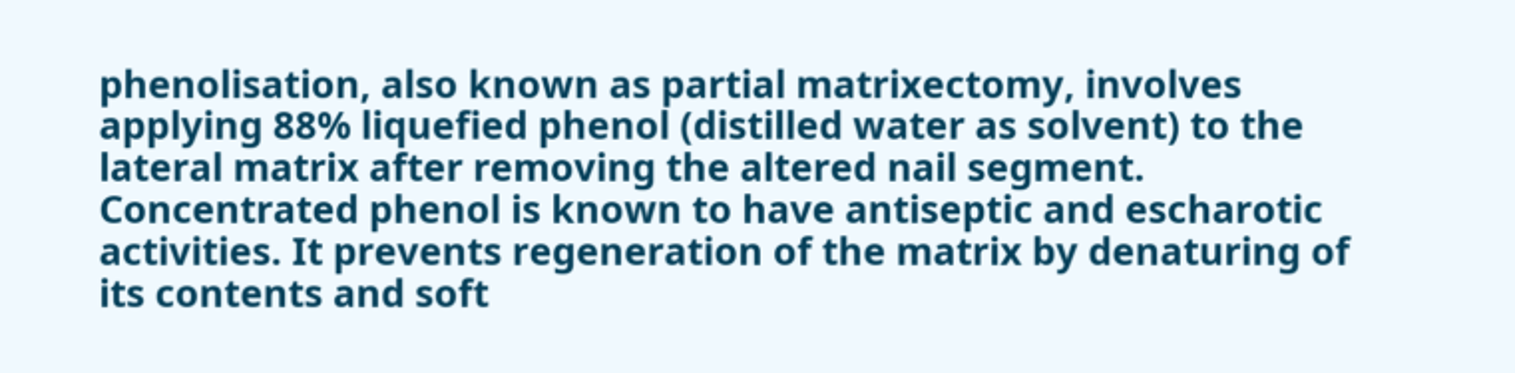phenolisation, also known as partial matrixectomy, involves applying 88% liquefied phenol (distilled water as solvent) to the lateral matrix after removing the altered nail segment. Concentrated phenol is known to have antiseptic and escharotic activities. It prevents regeneration of the matrix by denaturing of its contents and soft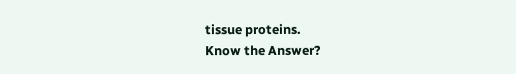tissue proteins.
Know the Answer?